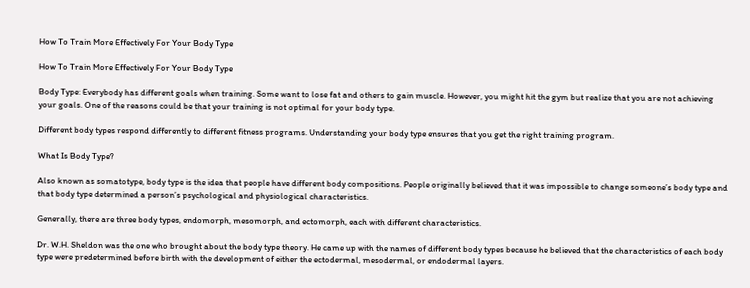How To Train More Effectively For Your Body Type

How To Train More Effectively For Your Body Type

Body Type: Everybody has different goals when training. Some want to lose fat and others to gain muscle. However, you might hit the gym but realize that you are not achieving your goals. One of the reasons could be that your training is not optimal for your body type.

Different body types respond differently to different fitness programs. Understanding your body type ensures that you get the right training program.

What Is Body Type?

Also known as somatotype, body type is the idea that people have different body compositions. People originally believed that it was impossible to change someone’s body type and that body type determined a person’s psychological and physiological characteristics.

Generally, there are three body types, endomorph, mesomorph, and ectomorph, each with different characteristics.

Dr. W.H. Sheldon was the one who brought about the body type theory. He came up with the names of different body types because he believed that the characteristics of each body type were predetermined before birth with the development of either the ectodermal, mesodermal, or endodermal layers.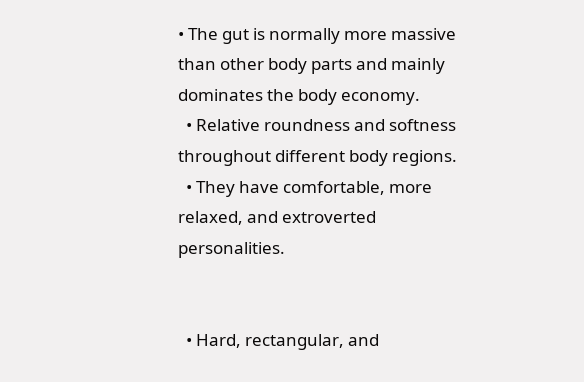• The gut is normally more massive than other body parts and mainly dominates the body economy.
  • Relative roundness and softness throughout different body regions.
  • They have comfortable, more relaxed, and extroverted personalities.


  • Hard, rectangular, and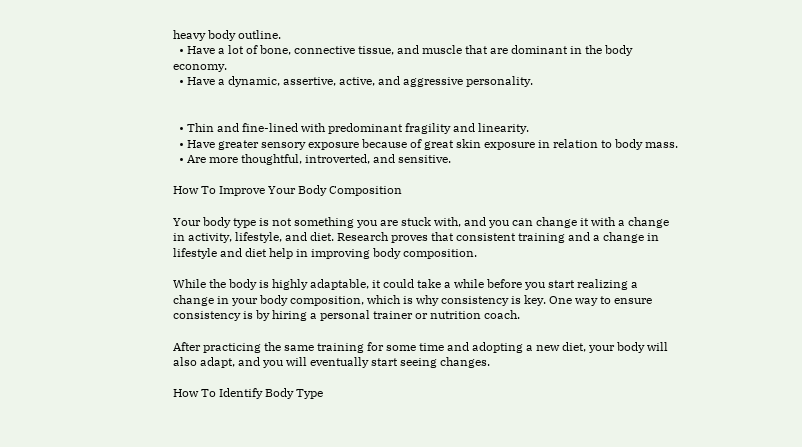heavy body outline.
  • Have a lot of bone, connective tissue, and muscle that are dominant in the body economy.
  • Have a dynamic, assertive, active, and aggressive personality.


  • Thin and fine-lined with predominant fragility and linearity.
  • Have greater sensory exposure because of great skin exposure in relation to body mass.
  • Are more thoughtful, introverted, and sensitive.

How To Improve Your Body Composition

Your body type is not something you are stuck with, and you can change it with a change in activity, lifestyle, and diet. Research proves that consistent training and a change in lifestyle and diet help in improving body composition.

While the body is highly adaptable, it could take a while before you start realizing a change in your body composition, which is why consistency is key. One way to ensure consistency is by hiring a personal trainer or nutrition coach.

After practicing the same training for some time and adopting a new diet, your body will also adapt, and you will eventually start seeing changes.

How To Identify Body Type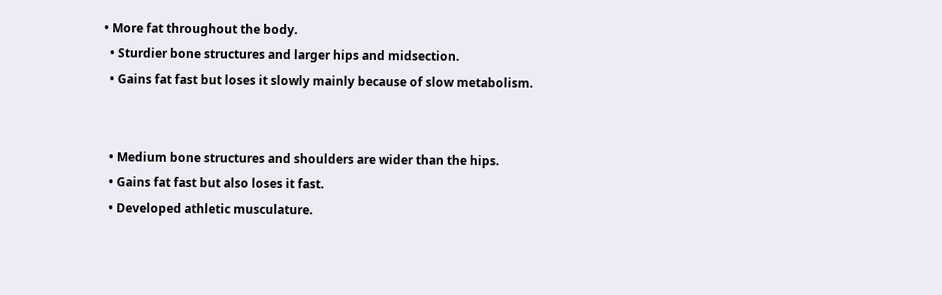• More fat throughout the body.
  • Sturdier bone structures and larger hips and midsection.
  • Gains fat fast but loses it slowly mainly because of slow metabolism.


  • Medium bone structures and shoulders are wider than the hips.
  • Gains fat fast but also loses it fast.
  • Developed athletic musculature.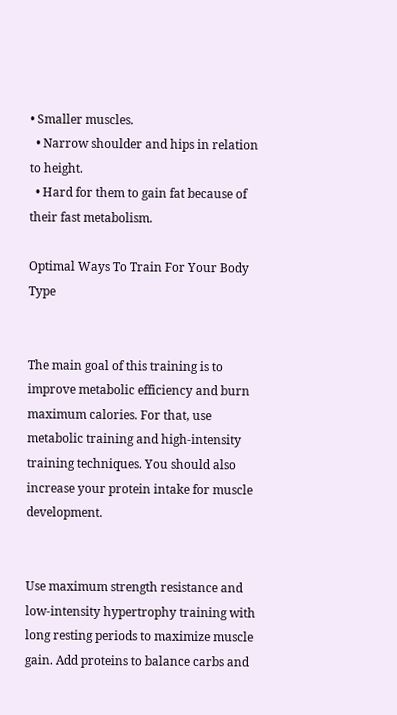• Smaller muscles.
  • Narrow shoulder and hips in relation to height.
  • Hard for them to gain fat because of their fast metabolism.

Optimal Ways To Train For Your Body Type


The main goal of this training is to improve metabolic efficiency and burn maximum calories. For that, use metabolic training and high-intensity training techniques. You should also increase your protein intake for muscle development.


Use maximum strength resistance and low-intensity hypertrophy training with long resting periods to maximize muscle gain. Add proteins to balance carbs and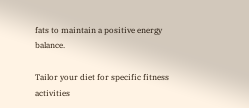fats to maintain a positive energy balance.

Tailor your diet for specific fitness activities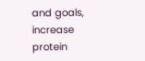and goals, increase protein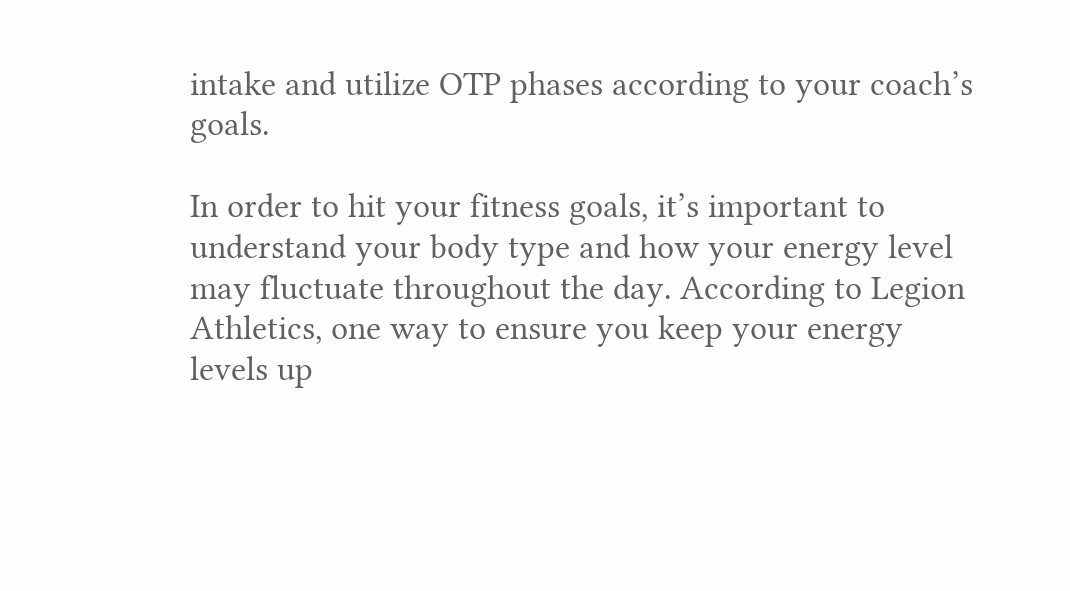intake and utilize OTP phases according to your coach’s goals.

In order to hit your fitness goals, it’s important to understand your body type and how your energy level may fluctuate throughout the day. According to Legion Athletics, one way to ensure you keep your energy levels up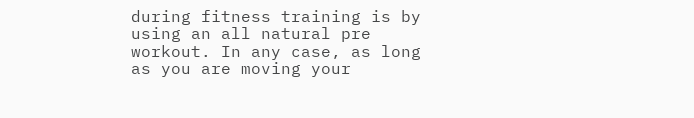during fitness training is by using an all natural pre workout. In any case, as long as you are moving your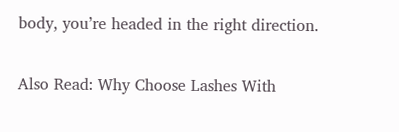body, you’re headed in the right direction.

Also Read: Why Choose Lashes With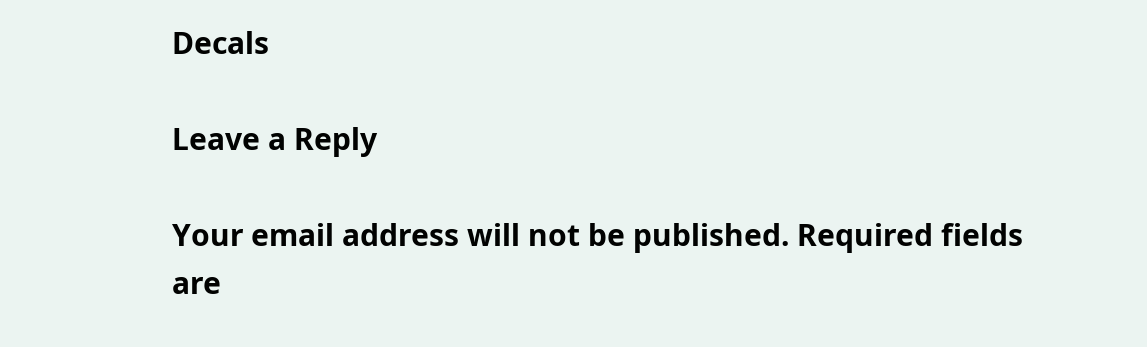Decals

Leave a Reply

Your email address will not be published. Required fields are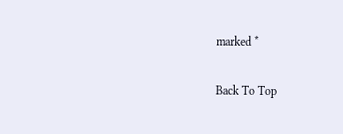marked *

Back To Top